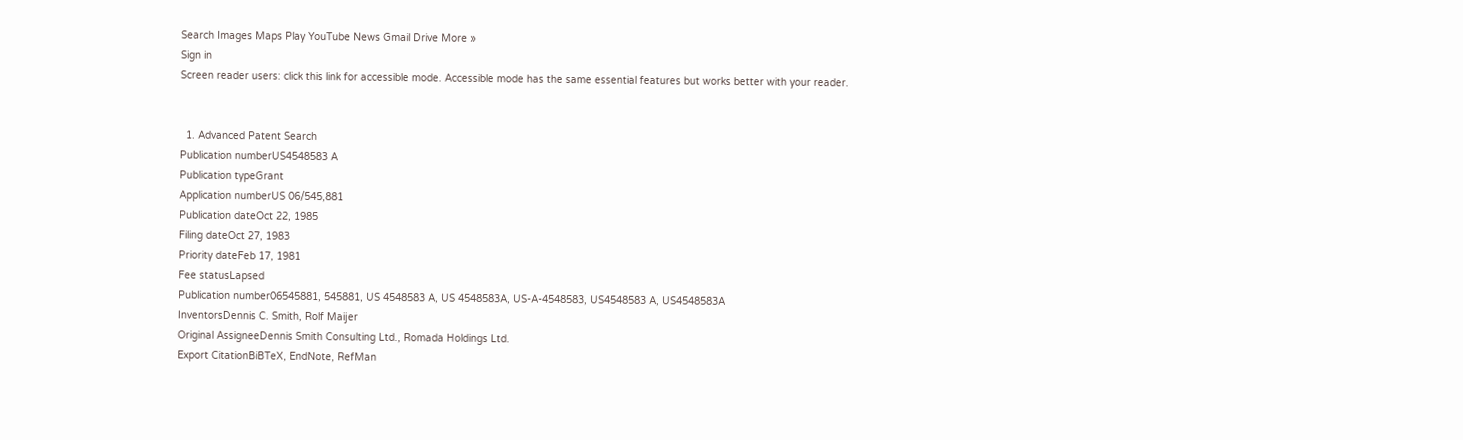Search Images Maps Play YouTube News Gmail Drive More »
Sign in
Screen reader users: click this link for accessible mode. Accessible mode has the same essential features but works better with your reader.


  1. Advanced Patent Search
Publication numberUS4548583 A
Publication typeGrant
Application numberUS 06/545,881
Publication dateOct 22, 1985
Filing dateOct 27, 1983
Priority dateFeb 17, 1981
Fee statusLapsed
Publication number06545881, 545881, US 4548583 A, US 4548583A, US-A-4548583, US4548583 A, US4548583A
InventorsDennis C. Smith, Rolf Maijer
Original AssigneeDennis Smith Consulting Ltd., Romada Holdings Ltd.
Export CitationBiBTeX, EndNote, RefMan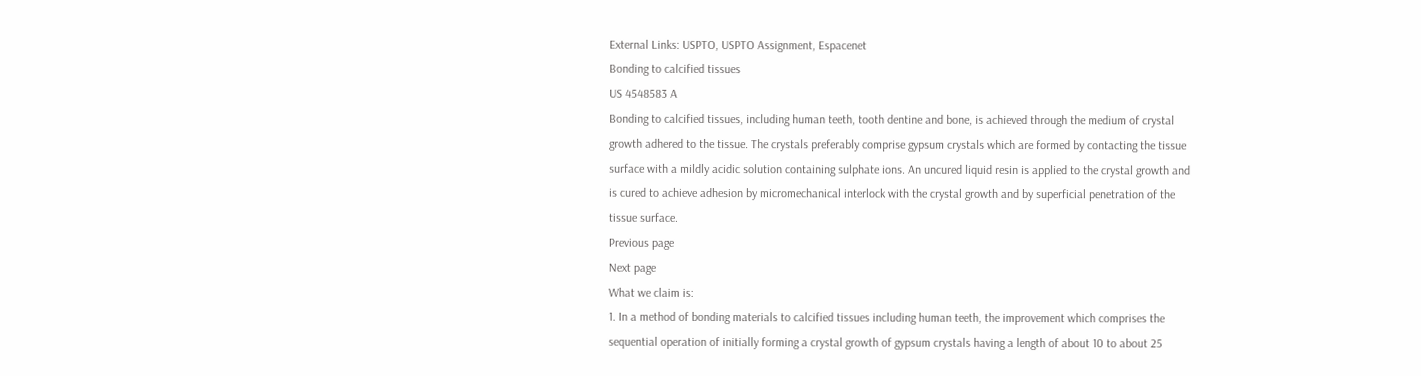External Links: USPTO, USPTO Assignment, Espacenet
Bonding to calcified tissues
US 4548583 A
Bonding to calcified tissues, including human teeth, tooth dentine and bone, is achieved through the medium of crystal growth adhered to the tissue. The crystals preferably comprise gypsum crystals which are formed by contacting the tissue surface with a mildly acidic solution containing sulphate ions. An uncured liquid resin is applied to the crystal growth and is cured to achieve adhesion by micromechanical interlock with the crystal growth and by superficial penetration of the tissue surface.
Previous page
Next page
What we claim is:
1. In a method of bonding materials to calcified tissues including human teeth, the improvement which comprises the sequential operation of initially forming a crystal growth of gypsum crystals having a length of about 10 to about 25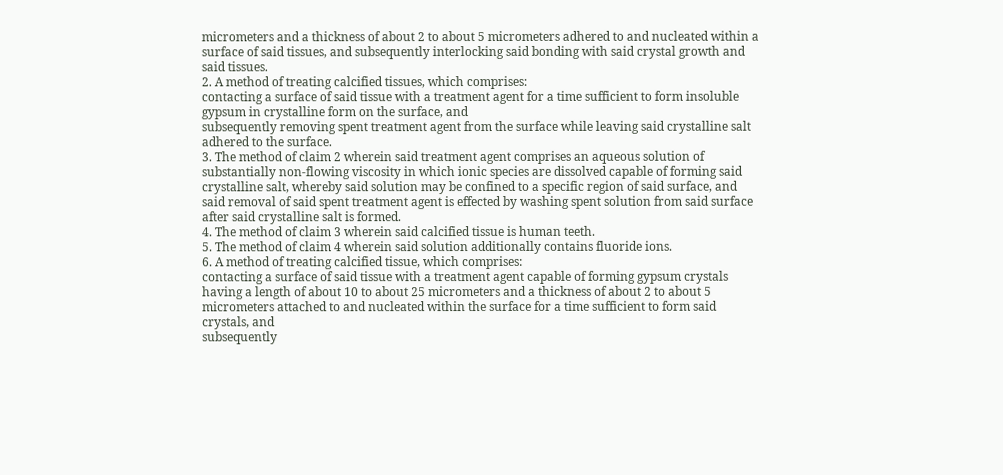micrometers and a thickness of about 2 to about 5 micrometers adhered to and nucleated within a surface of said tissues, and subsequently interlocking said bonding with said crystal growth and said tissues.
2. A method of treating calcified tissues, which comprises:
contacting a surface of said tissue with a treatment agent for a time sufficient to form insoluble gypsum in crystalline form on the surface, and
subsequently removing spent treatment agent from the surface while leaving said crystalline salt adhered to the surface.
3. The method of claim 2 wherein said treatment agent comprises an aqueous solution of substantially non-flowing viscosity in which ionic species are dissolved capable of forming said crystalline salt, whereby said solution may be confined to a specific region of said surface, and said removal of said spent treatment agent is effected by washing spent solution from said surface after said crystalline salt is formed.
4. The method of claim 3 wherein said calcified tissue is human teeth.
5. The method of claim 4 wherein said solution additionally contains fluoride ions.
6. A method of treating calcified tissue, which comprises:
contacting a surface of said tissue with a treatment agent capable of forming gypsum crystals having a length of about 10 to about 25 micrometers and a thickness of about 2 to about 5 micrometers attached to and nucleated within the surface for a time sufficient to form said crystals, and
subsequently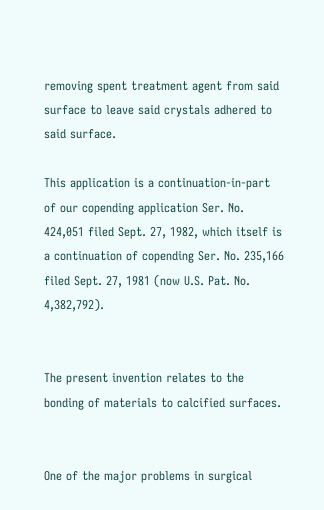removing spent treatment agent from said surface to leave said crystals adhered to said surface.

This application is a continuation-in-part of our copending application Ser. No. 424,051 filed Sept. 27, 1982, which itself is a continuation of copending Ser. No. 235,166 filed Sept. 27, 1981 (now U.S. Pat. No. 4,382,792).


The present invention relates to the bonding of materials to calcified surfaces.


One of the major problems in surgical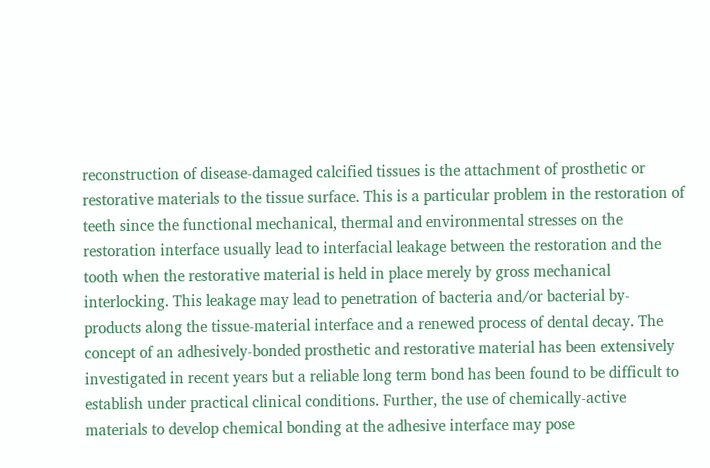reconstruction of disease-damaged calcified tissues is the attachment of prosthetic or restorative materials to the tissue surface. This is a particular problem in the restoration of teeth since the functional mechanical, thermal and environmental stresses on the restoration interface usually lead to interfacial leakage between the restoration and the tooth when the restorative material is held in place merely by gross mechanical interlocking. This leakage may lead to penetration of bacteria and/or bacterial by-products along the tissue-material interface and a renewed process of dental decay. The concept of an adhesively-bonded prosthetic and restorative material has been extensively investigated in recent years but a reliable long term bond has been found to be difficult to establish under practical clinical conditions. Further, the use of chemically-active materials to develop chemical bonding at the adhesive interface may pose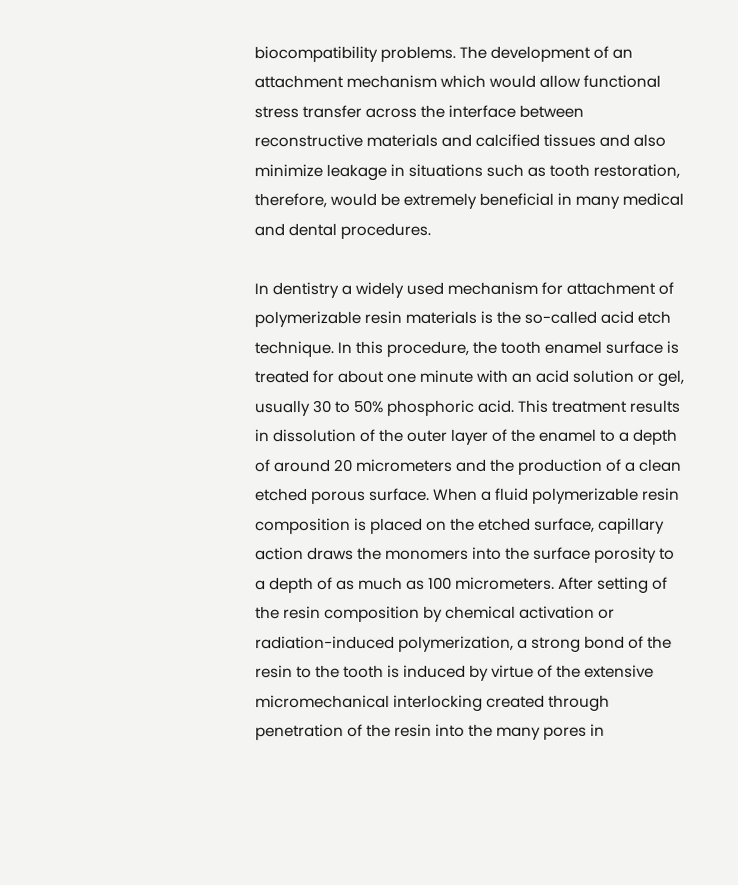biocompatibility problems. The development of an attachment mechanism which would allow functional stress transfer across the interface between reconstructive materials and calcified tissues and also minimize leakage in situations such as tooth restoration, therefore, would be extremely beneficial in many medical and dental procedures.

In dentistry a widely used mechanism for attachment of polymerizable resin materials is the so-called acid etch technique. In this procedure, the tooth enamel surface is treated for about one minute with an acid solution or gel, usually 30 to 50% phosphoric acid. This treatment results in dissolution of the outer layer of the enamel to a depth of around 20 micrometers and the production of a clean etched porous surface. When a fluid polymerizable resin composition is placed on the etched surface, capillary action draws the monomers into the surface porosity to a depth of as much as 100 micrometers. After setting of the resin composition by chemical activation or radiation-induced polymerization, a strong bond of the resin to the tooth is induced by virtue of the extensive micromechanical interlocking created through penetration of the resin into the many pores in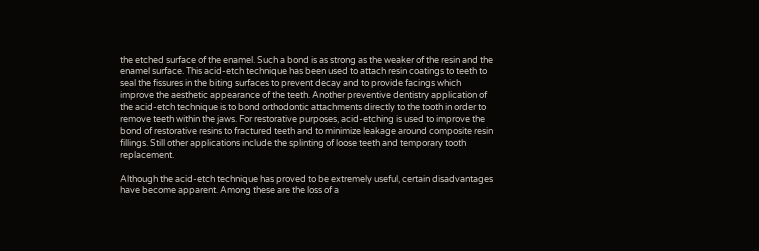the etched surface of the enamel. Such a bond is as strong as the weaker of the resin and the enamel surface. This acid-etch technique has been used to attach resin coatings to teeth to seal the fissures in the biting surfaces to prevent decay and to provide facings which improve the aesthetic appearance of the teeth. Another preventive dentistry application of the acid-etch technique is to bond orthodontic attachments directly to the tooth in order to remove teeth within the jaws. For restorative purposes, acid-etching is used to improve the bond of restorative resins to fractured teeth and to minimize leakage around composite resin fillings. Still other applications include the splinting of loose teeth and temporary tooth replacement.

Although the acid-etch technique has proved to be extremely useful, certain disadvantages have become apparent. Among these are the loss of a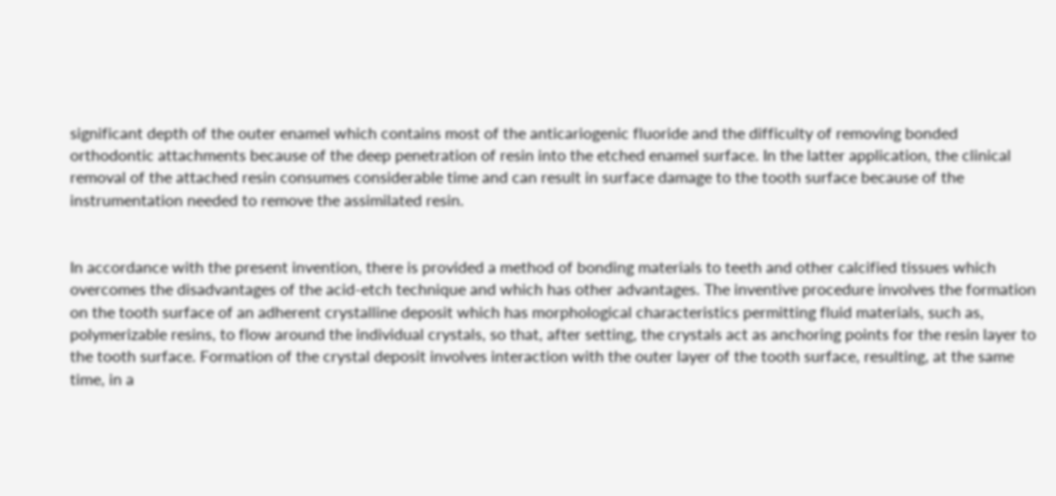significant depth of the outer enamel which contains most of the anticariogenic fluoride and the difficulty of removing bonded orthodontic attachments because of the deep penetration of resin into the etched enamel surface. In the latter application, the clinical removal of the attached resin consumes considerable time and can result in surface damage to the tooth surface because of the instrumentation needed to remove the assimilated resin.


In accordance with the present invention, there is provided a method of bonding materials to teeth and other calcified tissues which overcomes the disadvantages of the acid-etch technique and which has other advantages. The inventive procedure involves the formation on the tooth surface of an adherent crystalline deposit which has morphological characteristics permitting fluid materials, such as, polymerizable resins, to flow around the individual crystals, so that, after setting, the crystals act as anchoring points for the resin layer to the tooth surface. Formation of the crystal deposit involves interaction with the outer layer of the tooth surface, resulting, at the same time, in a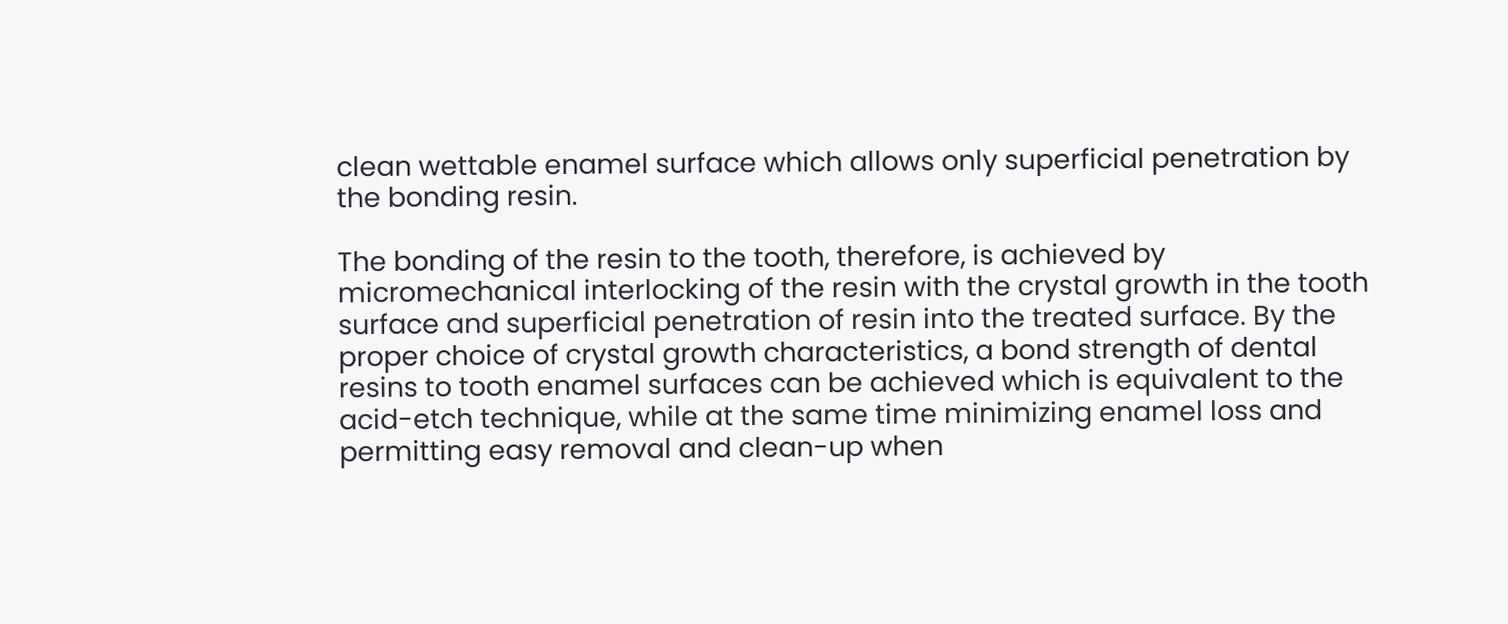clean wettable enamel surface which allows only superficial penetration by the bonding resin.

The bonding of the resin to the tooth, therefore, is achieved by micromechanical interlocking of the resin with the crystal growth in the tooth surface and superficial penetration of resin into the treated surface. By the proper choice of crystal growth characteristics, a bond strength of dental resins to tooth enamel surfaces can be achieved which is equivalent to the acid-etch technique, while at the same time minimizing enamel loss and permitting easy removal and clean-up when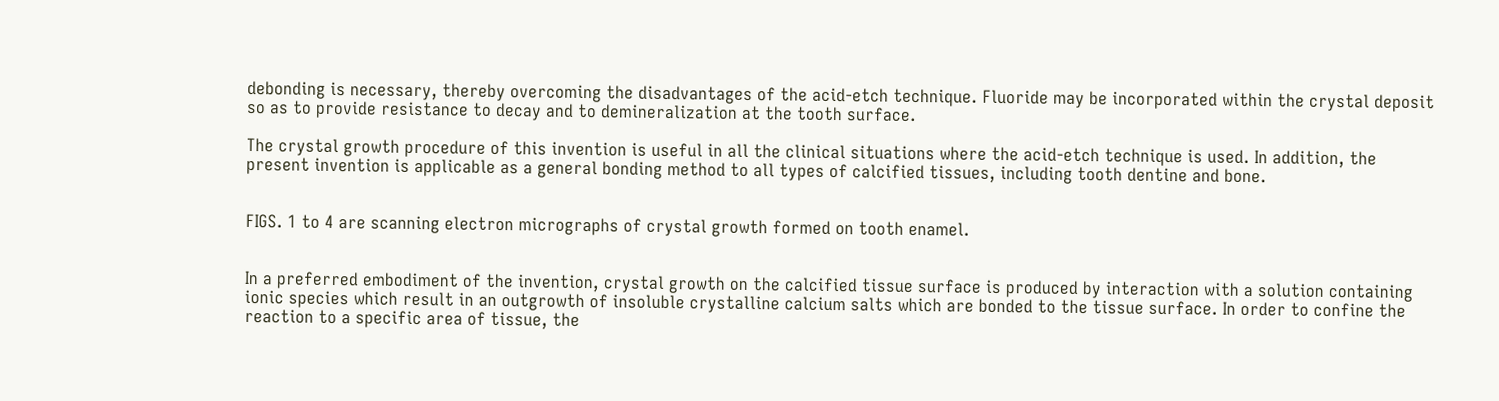debonding is necessary, thereby overcoming the disadvantages of the acid-etch technique. Fluoride may be incorporated within the crystal deposit so as to provide resistance to decay and to demineralization at the tooth surface.

The crystal growth procedure of this invention is useful in all the clinical situations where the acid-etch technique is used. In addition, the present invention is applicable as a general bonding method to all types of calcified tissues, including tooth dentine and bone.


FIGS. 1 to 4 are scanning electron micrographs of crystal growth formed on tooth enamel.


In a preferred embodiment of the invention, crystal growth on the calcified tissue surface is produced by interaction with a solution containing ionic species which result in an outgrowth of insoluble crystalline calcium salts which are bonded to the tissue surface. In order to confine the reaction to a specific area of tissue, the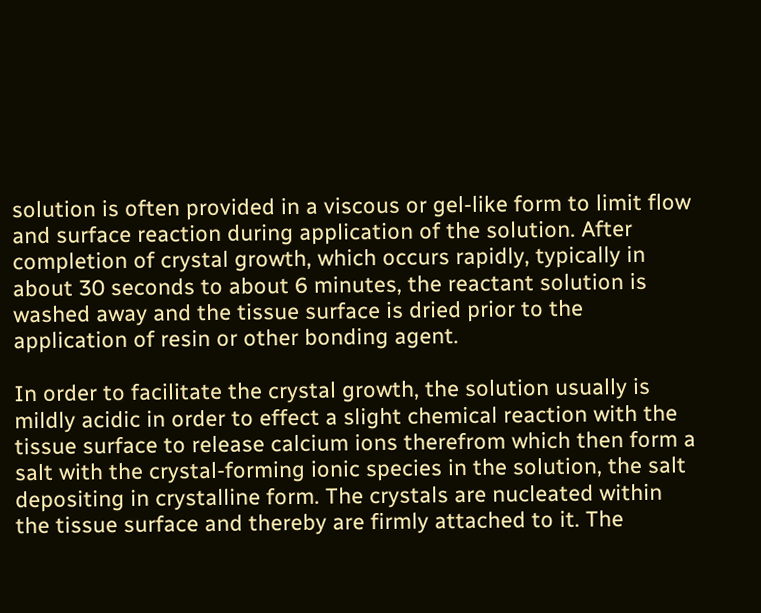solution is often provided in a viscous or gel-like form to limit flow and surface reaction during application of the solution. After completion of crystal growth, which occurs rapidly, typically in about 30 seconds to about 6 minutes, the reactant solution is washed away and the tissue surface is dried prior to the application of resin or other bonding agent.

In order to facilitate the crystal growth, the solution usually is mildly acidic in order to effect a slight chemical reaction with the tissue surface to release calcium ions therefrom which then form a salt with the crystal-forming ionic species in the solution, the salt depositing in crystalline form. The crystals are nucleated within the tissue surface and thereby are firmly attached to it. The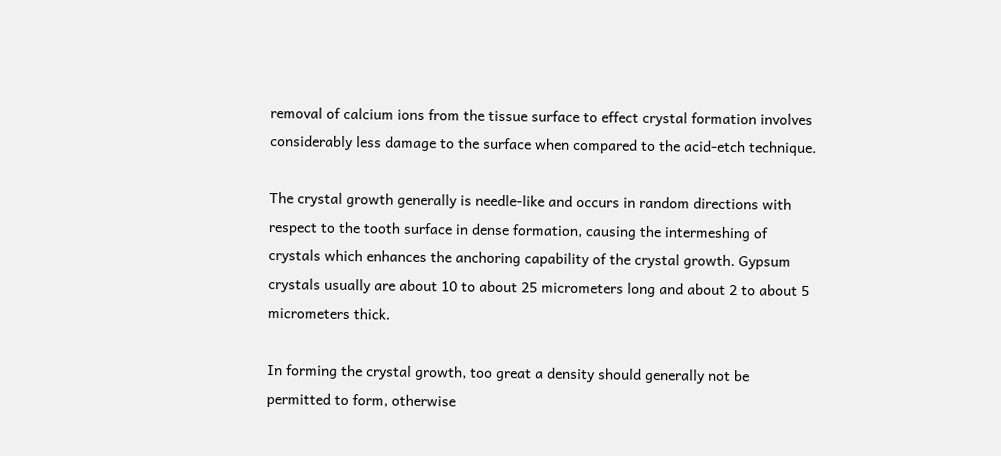removal of calcium ions from the tissue surface to effect crystal formation involves considerably less damage to the surface when compared to the acid-etch technique.

The crystal growth generally is needle-like and occurs in random directions with respect to the tooth surface in dense formation, causing the intermeshing of crystals which enhances the anchoring capability of the crystal growth. Gypsum crystals usually are about 10 to about 25 micrometers long and about 2 to about 5 micrometers thick.

In forming the crystal growth, too great a density should generally not be permitted to form, otherwise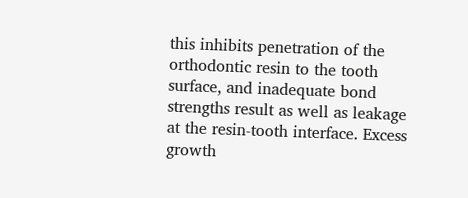this inhibits penetration of the orthodontic resin to the tooth surface, and inadequate bond strengths result as well as leakage at the resin-tooth interface. Excess growth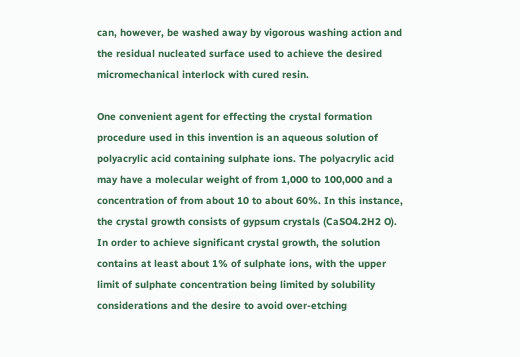can, however, be washed away by vigorous washing action and the residual nucleated surface used to achieve the desired micromechanical interlock with cured resin.

One convenient agent for effecting the crystal formation procedure used in this invention is an aqueous solution of polyacrylic acid containing sulphate ions. The polyacrylic acid may have a molecular weight of from 1,000 to 100,000 and a concentration of from about 10 to about 60%. In this instance, the crystal growth consists of gypsum crystals (CaSO4.2H2 O). In order to achieve significant crystal growth, the solution contains at least about 1% of sulphate ions, with the upper limit of sulphate concentration being limited by solubility considerations and the desire to avoid over-etching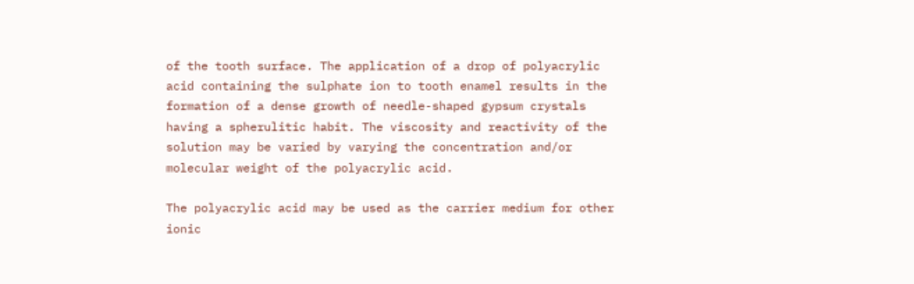of the tooth surface. The application of a drop of polyacrylic acid containing the sulphate ion to tooth enamel results in the formation of a dense growth of needle-shaped gypsum crystals having a spherulitic habit. The viscosity and reactivity of the solution may be varied by varying the concentration and/or molecular weight of the polyacrylic acid.

The polyacrylic acid may be used as the carrier medium for other ionic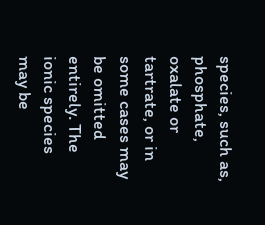species, such as, phosphate, oxalate or tartrate, or in some cases may be omitted entirely. The ionic species may be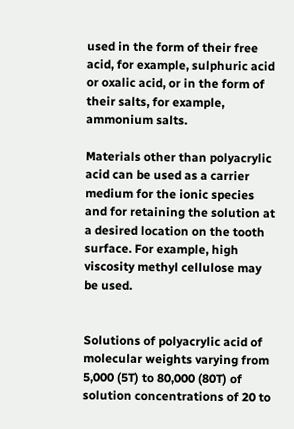used in the form of their free acid, for example, sulphuric acid or oxalic acid, or in the form of their salts, for example, ammonium salts.

Materials other than polyacrylic acid can be used as a carrier medium for the ionic species and for retaining the solution at a desired location on the tooth surface. For example, high viscosity methyl cellulose may be used.


Solutions of polyacrylic acid of molecular weights varying from 5,000 (5T) to 80,000 (80T) of solution concentrations of 20 to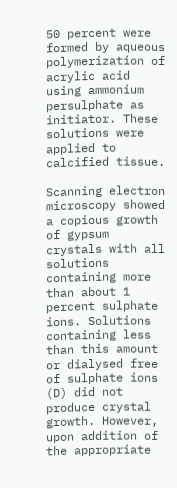50 percent were formed by aqueous polymerization of acrylic acid using ammonium persulphate as initiator. These solutions were applied to calcified tissue.

Scanning electron microscopy showed a copious growth of gypsum crystals with all solutions containing more than about 1 percent sulphate ions. Solutions containing less than this amount or dialysed free of sulphate ions (D) did not produce crystal growth. However, upon addition of the appropriate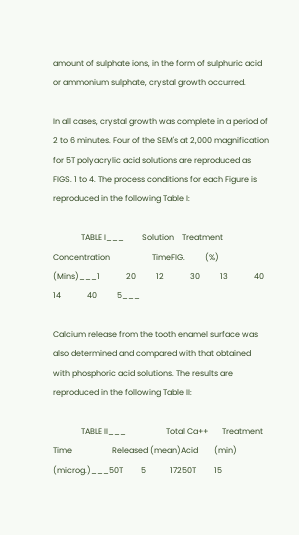amount of sulphate ions, in the form of sulphuric acid or ammonium sulphate, crystal growth occurred.

In all cases, crystal growth was complete in a period of 2 to 6 minutes. Four of the SEM's at 2,000 magnification for 5T polyacrylic acid solutions are reproduced as FIGS. 1 to 4. The process conditions for each Figure is reproduced in the following Table I:

              TABLE I___         Solution    Treatment         Concentration                     TimeFIG.          (%)         (Mins)___1             20          12             30          13             40          14             40          5___

Calcium release from the tooth enamel surface was also determined and compared with that obtained with phosphoric acid solutions. The results are reproduced in the following Table II:

              TABLE II___                    Total Ca++       Treatment Time                    Released (mean)Acid        (min)        (microg.)___50T         5            17250T         15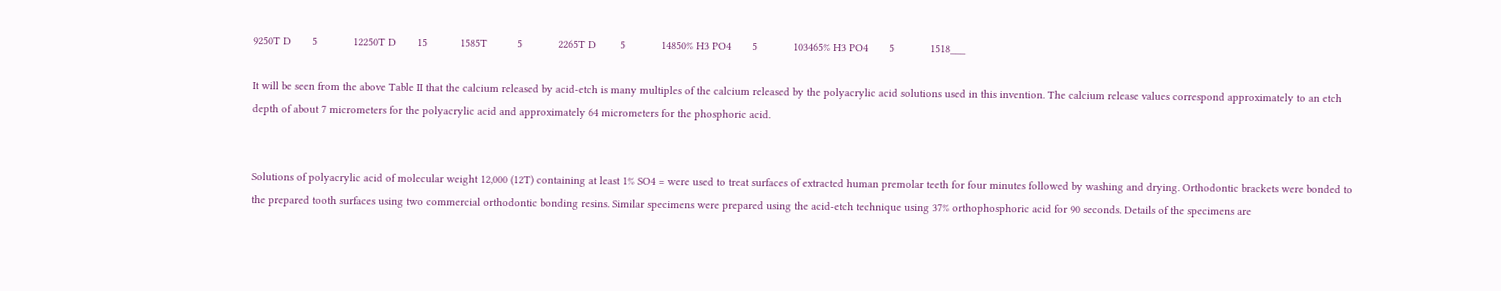9250T D       5            12250T D       15           1585T          5            2265T D        5            14850% H3 PO4       5            103465% H3 PO4       5            1518___

It will be seen from the above Table II that the calcium released by acid-etch is many multiples of the calcium released by the polyacrylic acid solutions used in this invention. The calcium release values correspond approximately to an etch depth of about 7 micrometers for the polyacrylic acid and approximately 64 micrometers for the phosphoric acid.


Solutions of polyacrylic acid of molecular weight 12,000 (12T) containing at least 1% SO4 = were used to treat surfaces of extracted human premolar teeth for four minutes followed by washing and drying. Orthodontic brackets were bonded to the prepared tooth surfaces using two commercial orthodontic bonding resins. Similar specimens were prepared using the acid-etch technique using 37% orthophosphoric acid for 90 seconds. Details of the specimens are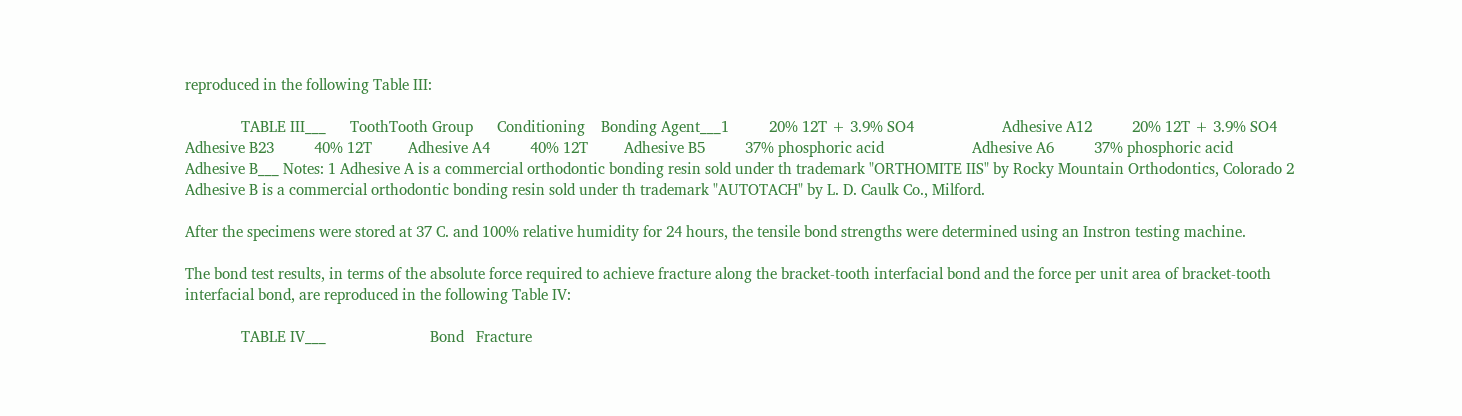reproduced in the following Table III:

              TABLE III___      ToothTooth Group      Conditioning    Bonding Agent___1          20% 12T + 3.9% SO4                      Adhesive A12          20% 12T + 3.9% SO4                      Adhesive B23          40% 12T         Adhesive A4          40% 12T         Adhesive B5          37% phosphoric acid                      Adhesive A6          37% phosphoric acid                      Adhesive B___ Notes: 1 Adhesive A is a commercial orthodontic bonding resin sold under th trademark "ORTHOMITE IIS" by Rocky Mountain Orthodontics, Colorado 2 Adhesive B is a commercial orthodontic bonding resin sold under th trademark "AUTOTACH" by L. D. Caulk Co., Milford.

After the specimens were stored at 37 C. and 100% relative humidity for 24 hours, the tensile bond strengths were determined using an Instron testing machine.

The bond test results, in terms of the absolute force required to achieve fracture along the bracket-tooth interfacial bond and the force per unit area of bracket-tooth interfacial bond, are reproduced in the following Table IV:

              TABLE IV___                          Bond   Fracture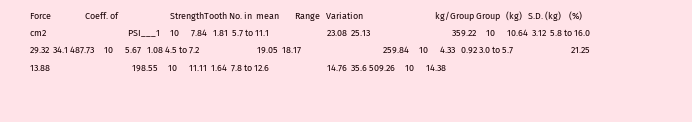Force                 Coeff. of                          StrengthTooth No. in  mean        Range   Variation                                    kg/Group Group   (kg)   S.D. (kg)    (%)    cm2                                         PSI___1     10      7.84   1.81  5.7 to 11.1                             23.08  25.13                                         359.22     10      10.64  3.12  5.8 to 16.0                             29.32  34.1 487.73     10      5.67   1.08 4.5 to 7.2                             19.05  18.17                                         259.84     10      4.33   0.92 3.0 to 5.7                             21.25  13.88                                         198.55     10      11.11  1.64  7.8 to 12.6                             14.76  35.6 509.26     10      14.38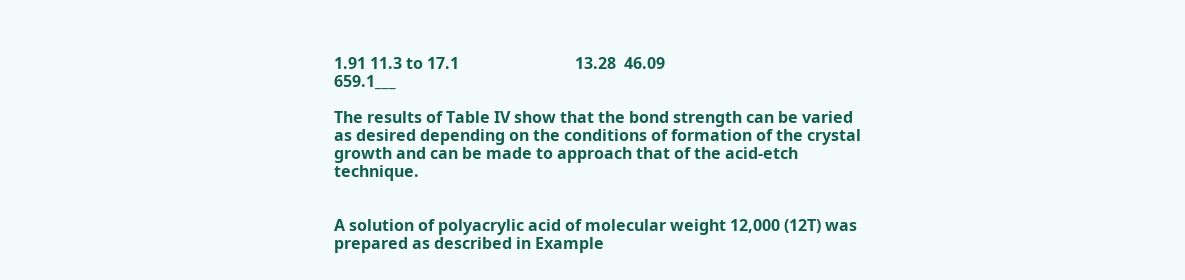1.91 11.3 to 17.1                             13.28  46.09                                         659.1___

The results of Table IV show that the bond strength can be varied as desired depending on the conditions of formation of the crystal growth and can be made to approach that of the acid-etch technique.


A solution of polyacrylic acid of molecular weight 12,000 (12T) was prepared as described in Example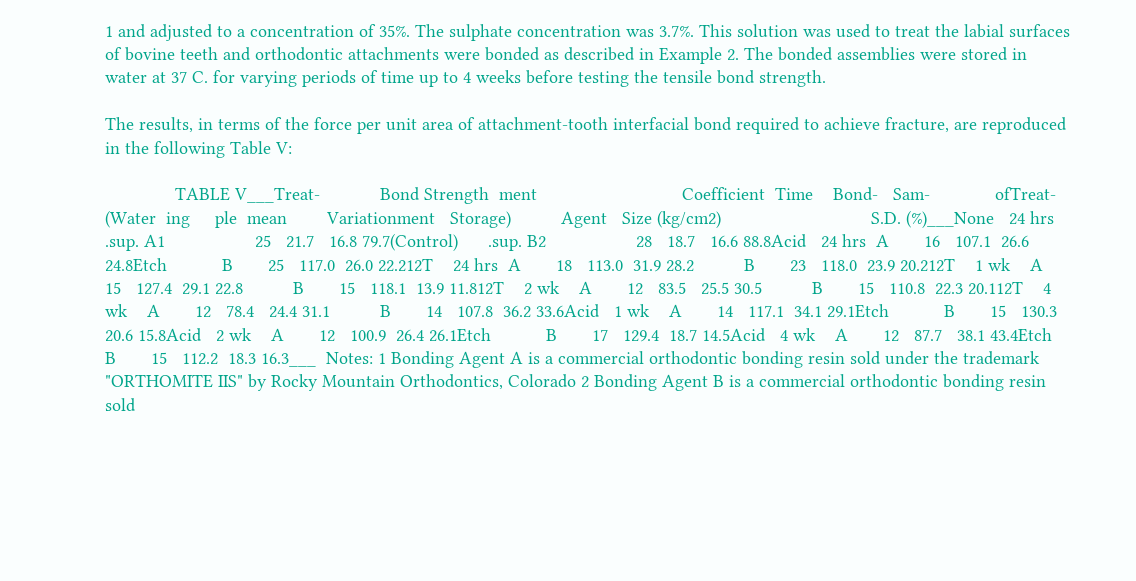1 and adjusted to a concentration of 35%. The sulphate concentration was 3.7%. This solution was used to treat the labial surfaces of bovine teeth and orthodontic attachments were bonded as described in Example 2. The bonded assemblies were stored in water at 37 C. for varying periods of time up to 4 weeks before testing the tensile bond strength.

The results, in terms of the force per unit area of attachment-tooth interfacial bond required to achieve fracture, are reproduced in the following Table V:

              TABLE V___Treat-            Bond Strength  ment                             Coefficient  Time    Bond-   Sam-             ofTreat- (Water  ing     ple  mean        Variationment   Storage)          Agent   Size (kg/cm2)                              S.D. (%)___None   24 hrs  .sup. A1                  25   21.7   16.8 79.7(Control)      .sup. B2                  28   18.7   16.6 88.8Acid   24 hrs  A       16   107.1  26.6 24.8Etch           B       25   117.0  26.0 22.212T    24 hrs  A       18   113.0  31.9 28.2          B       23   118.0  23.9 20.212T    1 wk    A       15   127.4  29.1 22.8          B       15   118.1  13.9 11.812T    2 wk    A       12   83.5   25.5 30.5          B       15   110.8  22.3 20.112T    4 wk    A       12   78.4   24.4 31.1          B       14   107.8  36.2 33.6Acid   1 wk    A       14   117.1  34.1 29.1Etch           B       15   130.3  20.6 15.8Acid   2 wk    A       12   100.9  26.4 26.1Etch           B       17   129.4  18.7 14.5Acid   4 wk    A       12   87.7   38.1 43.4Etch           B       15   112.2  18.3 16.3___  Notes: 1 Bonding Agent A is a commercial orthodontic bonding resin sold under the trademark "ORTHOMITE IIS" by Rocky Mountain Orthodontics, Colorado 2 Bonding Agent B is a commercial orthodontic bonding resin sold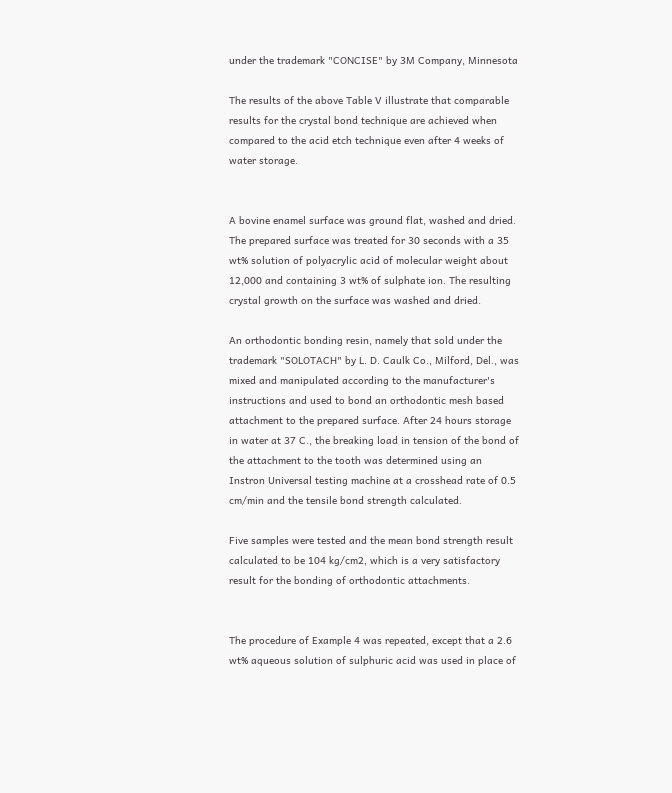under the trademark "CONCISE" by 3M Company, Minnesota

The results of the above Table V illustrate that comparable results for the crystal bond technique are achieved when compared to the acid etch technique even after 4 weeks of water storage.


A bovine enamel surface was ground flat, washed and dried. The prepared surface was treated for 30 seconds with a 35 wt% solution of polyacrylic acid of molecular weight about 12,000 and containing 3 wt% of sulphate ion. The resulting crystal growth on the surface was washed and dried.

An orthodontic bonding resin, namely that sold under the trademark "SOLOTACH" by L. D. Caulk Co., Milford, Del., was mixed and manipulated according to the manufacturer's instructions and used to bond an orthodontic mesh based attachment to the prepared surface. After 24 hours storage in water at 37 C., the breaking load in tension of the bond of the attachment to the tooth was determined using an Instron Universal testing machine at a crosshead rate of 0.5 cm/min and the tensile bond strength calculated.

Five samples were tested and the mean bond strength result calculated to be 104 kg/cm2, which is a very satisfactory result for the bonding of orthodontic attachments.


The procedure of Example 4 was repeated, except that a 2.6 wt% aqueous solution of sulphuric acid was used in place of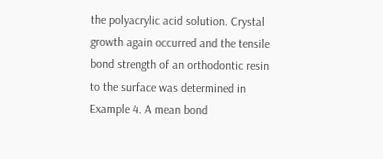the polyacrylic acid solution. Crystal growth again occurred and the tensile bond strength of an orthodontic resin to the surface was determined in Example 4. A mean bond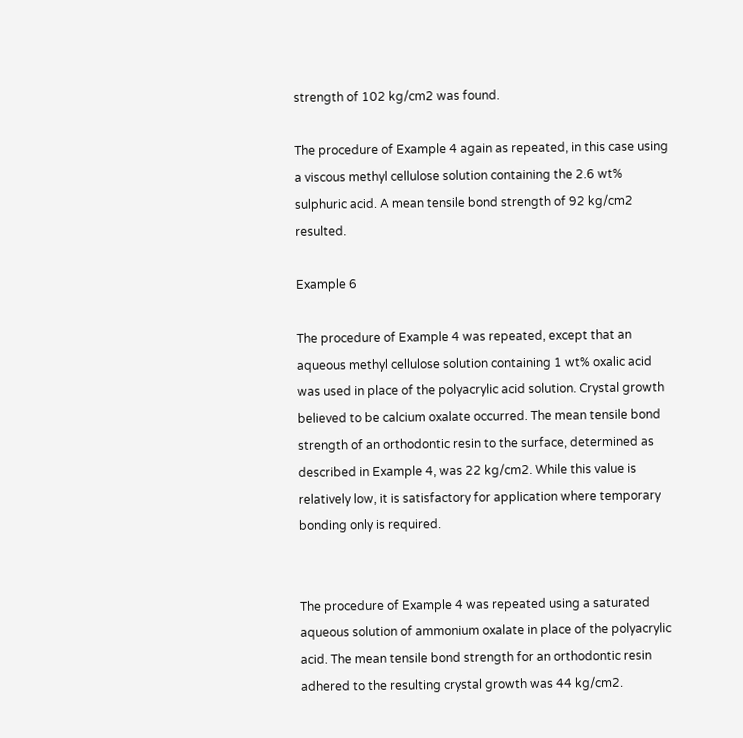strength of 102 kg/cm2 was found.

The procedure of Example 4 again as repeated, in this case using a viscous methyl cellulose solution containing the 2.6 wt% sulphuric acid. A mean tensile bond strength of 92 kg/cm2 resulted.

Example 6

The procedure of Example 4 was repeated, except that an aqueous methyl cellulose solution containing 1 wt% oxalic acid was used in place of the polyacrylic acid solution. Crystal growth believed to be calcium oxalate occurred. The mean tensile bond strength of an orthodontic resin to the surface, determined as described in Example 4, was 22 kg/cm2. While this value is relatively low, it is satisfactory for application where temporary bonding only is required.


The procedure of Example 4 was repeated using a saturated aqueous solution of ammonium oxalate in place of the polyacrylic acid. The mean tensile bond strength for an orthodontic resin adhered to the resulting crystal growth was 44 kg/cm2.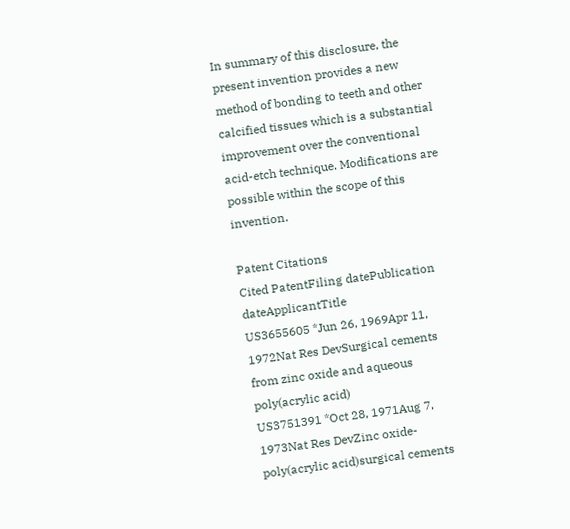In summary of this disclosure, the present invention provides a new method of bonding to teeth and other calcified tissues which is a substantial improvement over the conventional acid-etch technique. Modifications are possible within the scope of this invention.

Patent Citations
Cited PatentFiling datePublication dateApplicantTitle
US3655605 *Jun 26, 1969Apr 11, 1972Nat Res DevSurgical cements from zinc oxide and aqueous poly(acrylic acid)
US3751391 *Oct 28, 1971Aug 7, 1973Nat Res DevZinc oxide-poly(acrylic acid)surgical cements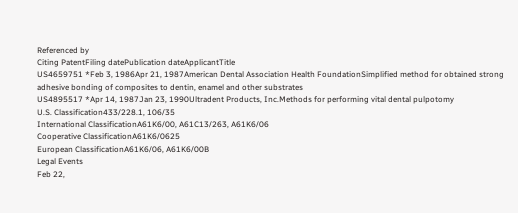Referenced by
Citing PatentFiling datePublication dateApplicantTitle
US4659751 *Feb 3, 1986Apr 21, 1987American Dental Association Health FoundationSimplified method for obtained strong adhesive bonding of composites to dentin, enamel and other substrates
US4895517 *Apr 14, 1987Jan 23, 1990Ultradent Products, Inc.Methods for performing vital dental pulpotomy
U.S. Classification433/228.1, 106/35
International ClassificationA61K6/00, A61C13/263, A61K6/06
Cooperative ClassificationA61K6/0625
European ClassificationA61K6/06, A61K6/00B
Legal Events
Feb 22,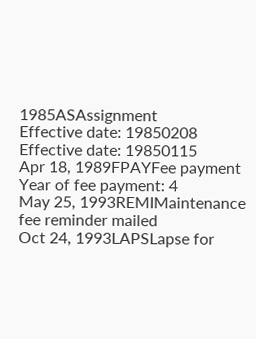1985ASAssignment
Effective date: 19850208
Effective date: 19850115
Apr 18, 1989FPAYFee payment
Year of fee payment: 4
May 25, 1993REMIMaintenance fee reminder mailed
Oct 24, 1993LAPSLapse for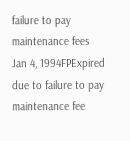failure to pay maintenance fees
Jan 4, 1994FPExpired due to failure to pay maintenance fee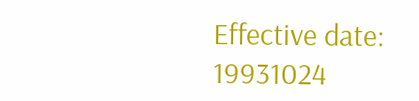Effective date: 19931024